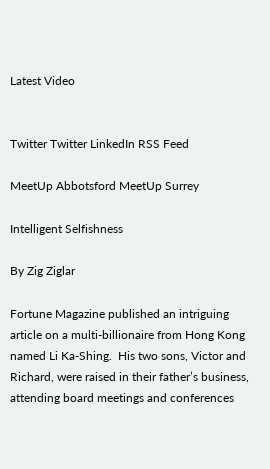Latest Video


Twitter Twitter LinkedIn RSS Feed

MeetUp Abbotsford MeetUp Surrey

Intelligent Selfishness

By Zig Ziglar

Fortune Magazine published an intriguing article on a multi-billionaire from Hong Kong named Li Ka-Shing.  His two sons, Victor and Richard, were raised in their father’s business, attending board meetings and conferences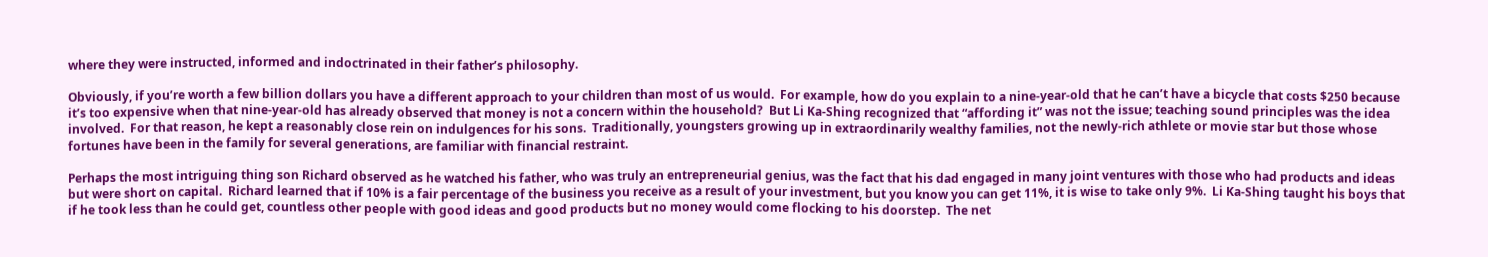where they were instructed, informed and indoctrinated in their father’s philosophy.

Obviously, if you’re worth a few billion dollars you have a different approach to your children than most of us would.  For example, how do you explain to a nine-year-old that he can’t have a bicycle that costs $250 because it’s too expensive when that nine-year-old has already observed that money is not a concern within the household?  But Li Ka-Shing recognized that “affording it” was not the issue; teaching sound principles was the idea involved.  For that reason, he kept a reasonably close rein on indulgences for his sons.  Traditionally, youngsters growing up in extraordinarily wealthy families, not the newly-rich athlete or movie star but those whose fortunes have been in the family for several generations, are familiar with financial restraint.

Perhaps the most intriguing thing son Richard observed as he watched his father, who was truly an entrepreneurial genius, was the fact that his dad engaged in many joint ventures with those who had products and ideas but were short on capital.  Richard learned that if 10% is a fair percentage of the business you receive as a result of your investment, but you know you can get 11%, it is wise to take only 9%.  Li Ka-Shing taught his boys that if he took less than he could get, countless other people with good ideas and good products but no money would come flocking to his doorstep.  The net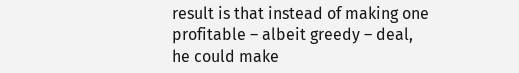result is that instead of making one profitable – albeit greedy – deal, he could make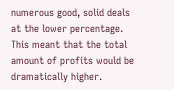numerous good, solid deals at the lower percentage.  This meant that the total amount of profits would be dramatically higher.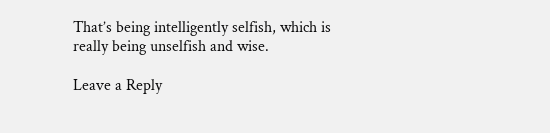That’s being intelligently selfish, which is really being unselfish and wise.

Leave a Reply